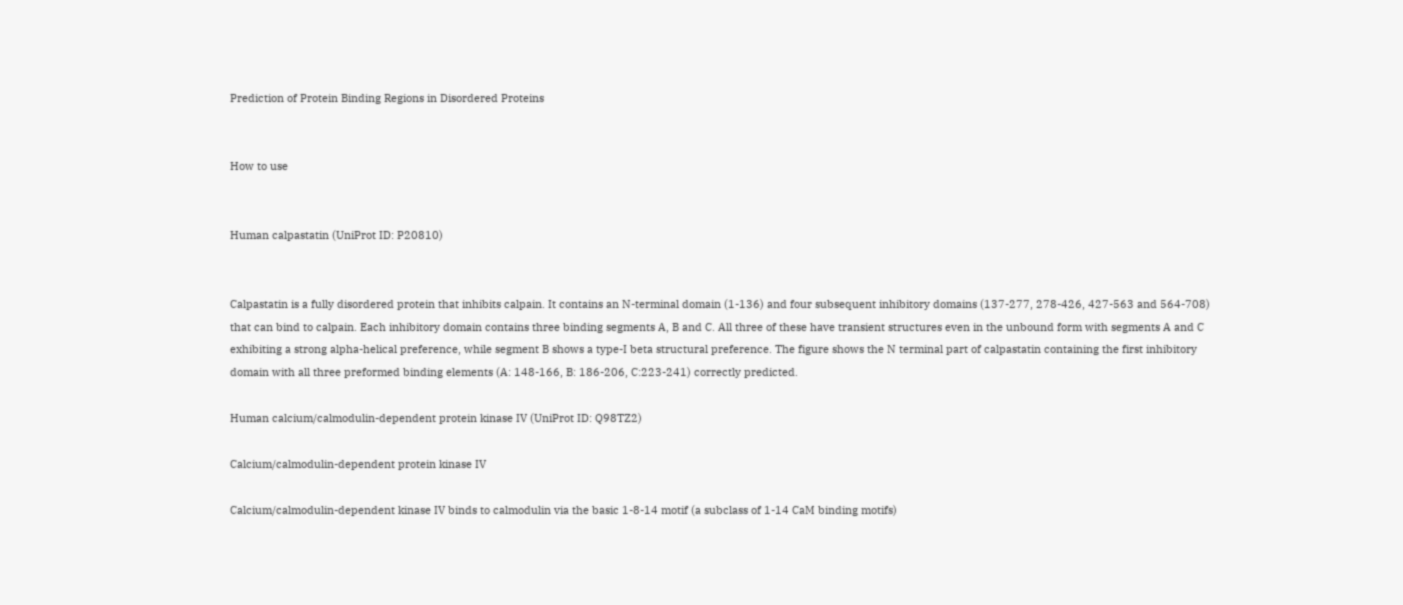Prediction of Protein Binding Regions in Disordered Proteins


How to use


Human calpastatin (UniProt ID: P20810)


Calpastatin is a fully disordered protein that inhibits calpain. It contains an N-terminal domain (1-136) and four subsequent inhibitory domains (137-277, 278-426, 427-563 and 564-708) that can bind to calpain. Each inhibitory domain contains three binding segments A, B and C. All three of these have transient structures even in the unbound form with segments A and C exhibiting a strong alpha-helical preference, while segment B shows a type-I beta structural preference. The figure shows the N terminal part of calpastatin containing the first inhibitory domain with all three preformed binding elements (A: 148-166, B: 186-206, C:223-241) correctly predicted.

Human calcium/calmodulin-dependent protein kinase IV (UniProt ID: Q98TZ2)

Calcium/calmodulin-dependent protein kinase IV

Calcium/calmodulin-dependent kinase IV binds to calmodulin via the basic 1-8-14 motif (a subclass of 1-14 CaM binding motifs)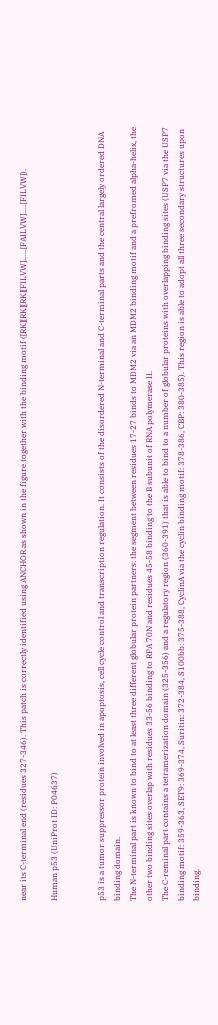near its C-terminal end (residues 327-346). This patch is correctly identified using ANCHOR as shown in the figure together with the binding motif ([RK][RK][RK][FILVW]......[FAILVW].....[FILVW]).

Human p53 (UniProt ID: P04637)


p53 is a tumor suppressor protein involved in apoptosis, cell cycle control and transcription regulation. It consists of the disordered N-terminal and C-terminal parts and the central largely ordered DNA binding domain.
The N-terminal part is known to bind to at least three different globular protein partners: the segment between residues 17-27 binds to MDM2 via an MDM2 binding motif and a prefromed alpha-helix, the other two binding sites overlap with residues 33-56 binding to RPA 70N and residues 45-58 binding to the B subunit of RNA polymerase II.
The C-reminal part contains a tetramerization domain (325-356) and a regulatory region (360-391) that is able to bind to a number of globular proteins with overlapping binding sites (USP7 via the USP7 binding motif: 359-363, SET9: 369-374, Suritin: 372-384, S100bb: 375-388, CyclinA via the cyclin binding motif: 378-386, CBP: 380-385). This region is able to adopt all three secondary structures upon binding.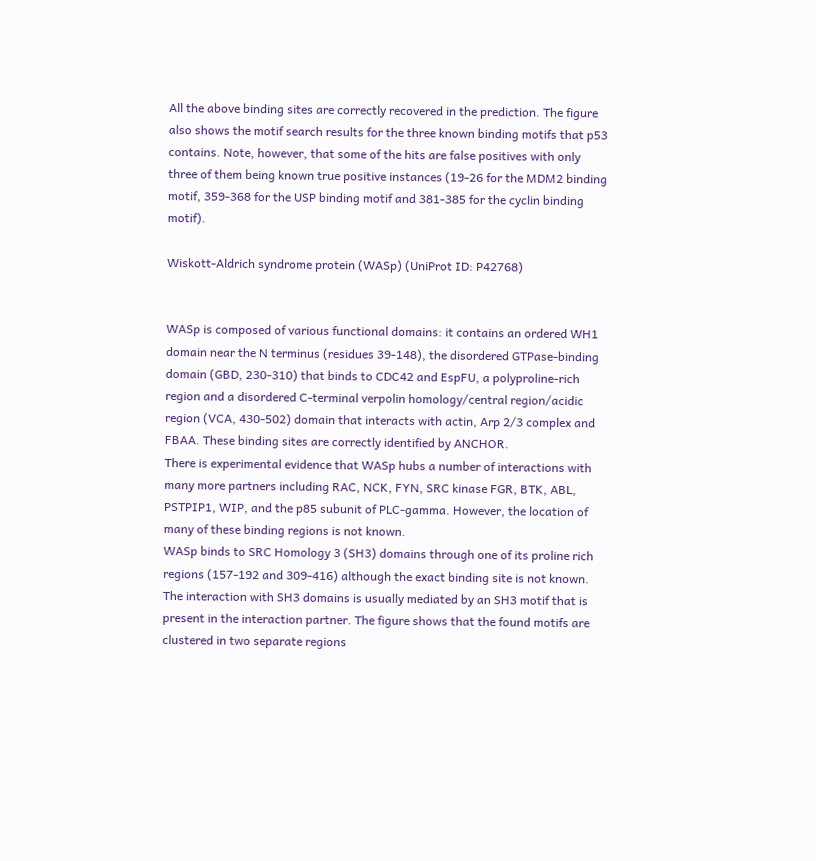All the above binding sites are correctly recovered in the prediction. The figure also shows the motif search results for the three known binding motifs that p53 contains. Note, however, that some of the hits are false positives with only three of them being known true positive instances (19-26 for the MDM2 binding motif, 359-368 for the USP binding motif and 381-385 for the cyclin binding motif).

Wiskott-Aldrich syndrome protein (WASp) (UniProt ID: P42768)


WASp is composed of various functional domains: it contains an ordered WH1 domain near the N terminus (residues 39-148), the disordered GTPase-binding domain (GBD, 230-310) that binds to CDC42 and EspFU, a polyproline-rich region and a disordered C-terminal verpolin homology/central region/acidic region (VCA, 430-502) domain that interacts with actin, Arp 2/3 complex and FBAA. These binding sites are correctly identified by ANCHOR.
There is experimental evidence that WASp hubs a number of interactions with many more partners including RAC, NCK, FYN, SRC kinase FGR, BTK, ABL, PSTPIP1, WIP, and the p85 subunit of PLC-gamma. However, the location of many of these binding regions is not known.
WASp binds to SRC Homology 3 (SH3) domains through one of its proline rich regions (157-192 and 309-416) although the exact binding site is not known. The interaction with SH3 domains is usually mediated by an SH3 motif that is present in the interaction partner. The figure shows that the found motifs are clustered in two separate regions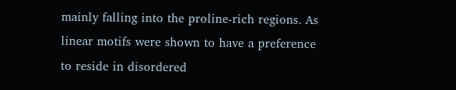mainly falling into the proline-rich regions. As linear motifs were shown to have a preference to reside in disordered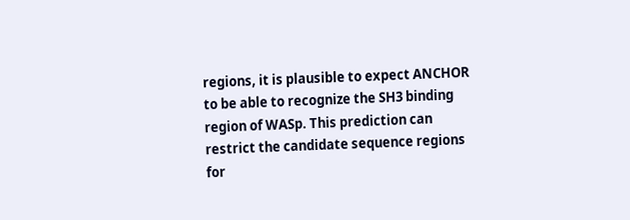regions, it is plausible to expect ANCHOR to be able to recognize the SH3 binding region of WASp. This prediction can restrict the candidate sequence regions for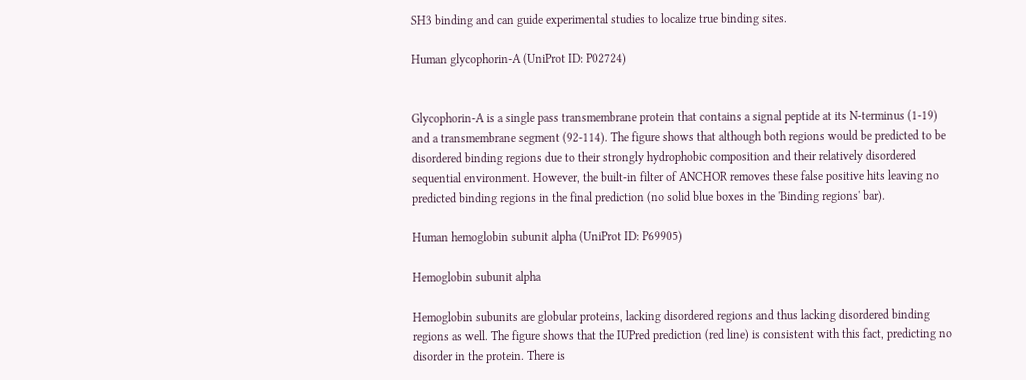SH3 binding and can guide experimental studies to localize true binding sites.

Human glycophorin-A (UniProt ID: P02724)


Glycophorin-A is a single pass transmembrane protein that contains a signal peptide at its N-terminus (1-19) and a transmembrane segment (92-114). The figure shows that although both regions would be predicted to be disordered binding regions due to their strongly hydrophobic composition and their relatively disordered sequential environment. However, the built-in filter of ANCHOR removes these false positive hits leaving no predicted binding regions in the final prediction (no solid blue boxes in the 'Binding regions' bar).

Human hemoglobin subunit alpha (UniProt ID: P69905)

Hemoglobin subunit alpha

Hemoglobin subunits are globular proteins, lacking disordered regions and thus lacking disordered binding regions as well. The figure shows that the IUPred prediction (red line) is consistent with this fact, predicting no disorder in the protein. There is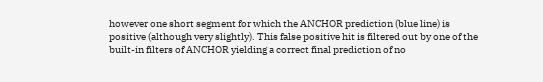however one short segment for which the ANCHOR prediction (blue line) is positive (although very slightly). This false positive hit is filtered out by one of the built-in filters of ANCHOR yielding a correct final prediction of no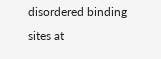disordered binding sites at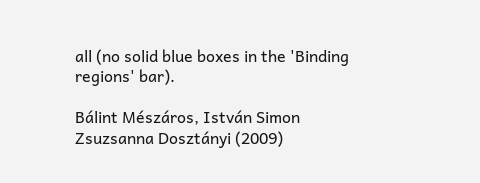all (no solid blue boxes in the 'Binding regions' bar).

Bálint Mészáros, István Simon Zsuzsanna Dosztányi (2009)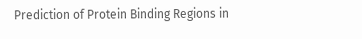Prediction of Protein Binding Regions in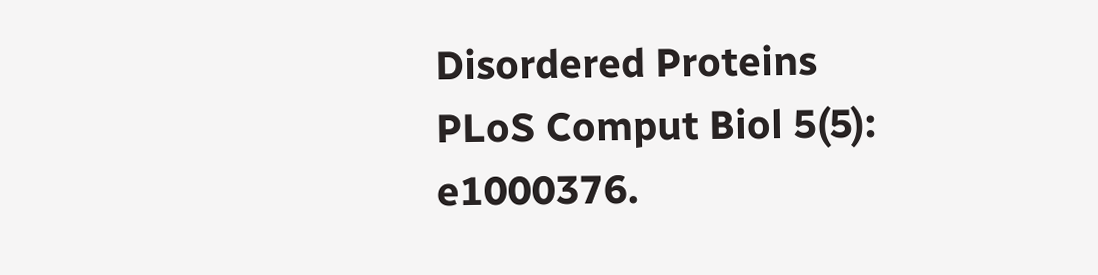Disordered Proteins
PLoS Comput Biol 5(5): e1000376.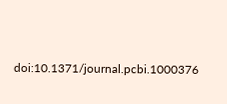doi:10.1371/journal.pcbi.1000376